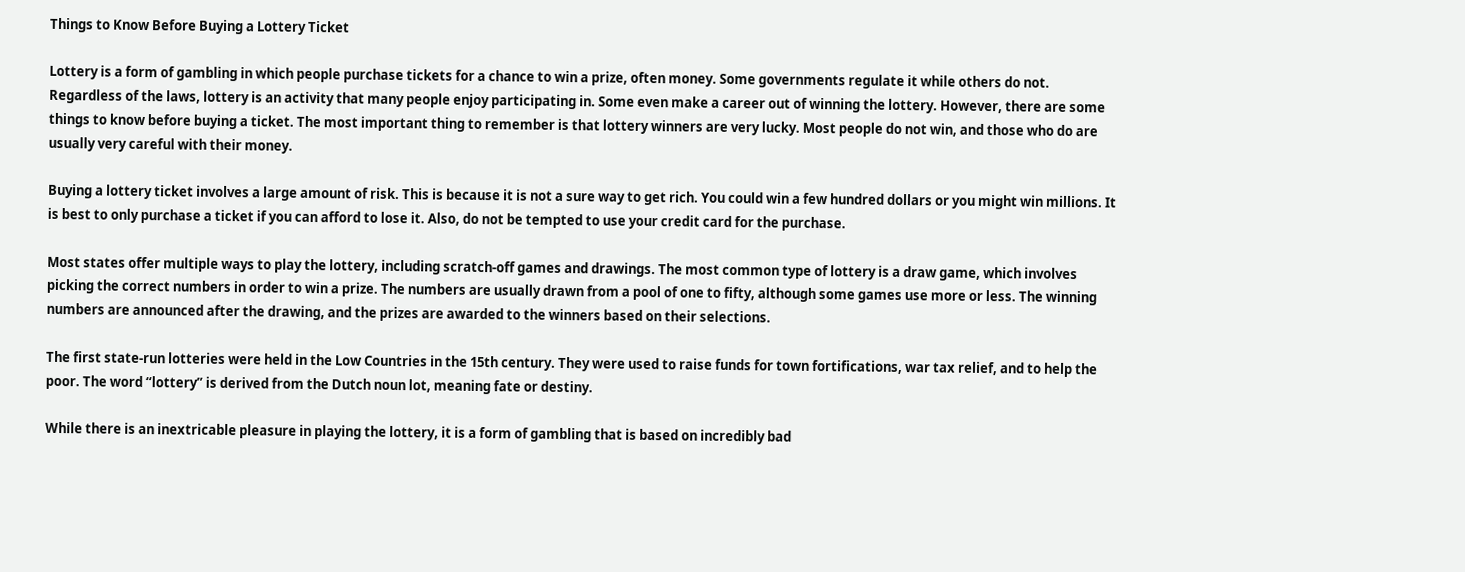Things to Know Before Buying a Lottery Ticket

Lottery is a form of gambling in which people purchase tickets for a chance to win a prize, often money. Some governments regulate it while others do not. Regardless of the laws, lottery is an activity that many people enjoy participating in. Some even make a career out of winning the lottery. However, there are some things to know before buying a ticket. The most important thing to remember is that lottery winners are very lucky. Most people do not win, and those who do are usually very careful with their money.

Buying a lottery ticket involves a large amount of risk. This is because it is not a sure way to get rich. You could win a few hundred dollars or you might win millions. It is best to only purchase a ticket if you can afford to lose it. Also, do not be tempted to use your credit card for the purchase.

Most states offer multiple ways to play the lottery, including scratch-off games and drawings. The most common type of lottery is a draw game, which involves picking the correct numbers in order to win a prize. The numbers are usually drawn from a pool of one to fifty, although some games use more or less. The winning numbers are announced after the drawing, and the prizes are awarded to the winners based on their selections.

The first state-run lotteries were held in the Low Countries in the 15th century. They were used to raise funds for town fortifications, war tax relief, and to help the poor. The word “lottery” is derived from the Dutch noun lot, meaning fate or destiny.

While there is an inextricable pleasure in playing the lottery, it is a form of gambling that is based on incredibly bad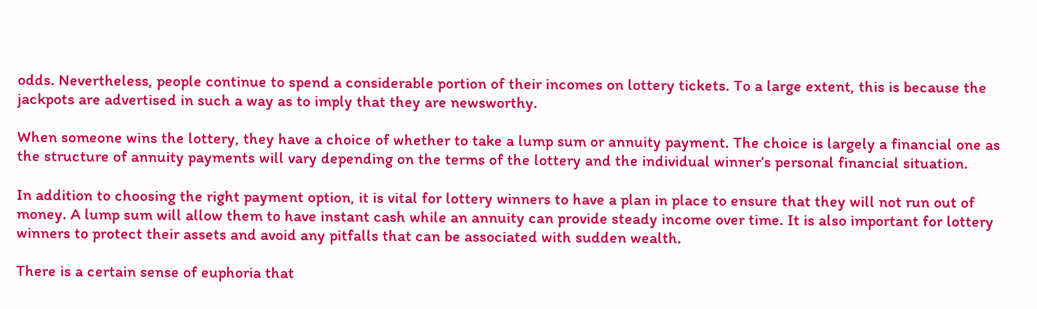odds. Nevertheless, people continue to spend a considerable portion of their incomes on lottery tickets. To a large extent, this is because the jackpots are advertised in such a way as to imply that they are newsworthy.

When someone wins the lottery, they have a choice of whether to take a lump sum or annuity payment. The choice is largely a financial one as the structure of annuity payments will vary depending on the terms of the lottery and the individual winner’s personal financial situation.

In addition to choosing the right payment option, it is vital for lottery winners to have a plan in place to ensure that they will not run out of money. A lump sum will allow them to have instant cash while an annuity can provide steady income over time. It is also important for lottery winners to protect their assets and avoid any pitfalls that can be associated with sudden wealth.

There is a certain sense of euphoria that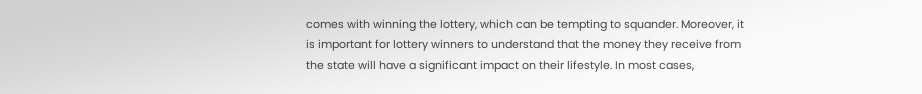comes with winning the lottery, which can be tempting to squander. Moreover, it is important for lottery winners to understand that the money they receive from the state will have a significant impact on their lifestyle. In most cases,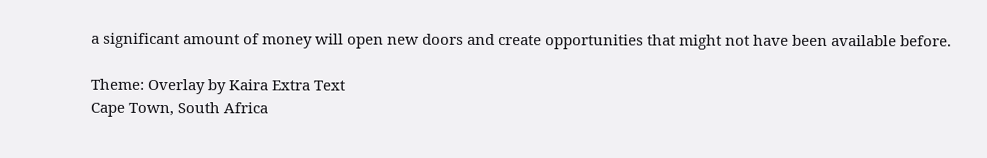a significant amount of money will open new doors and create opportunities that might not have been available before.

Theme: Overlay by Kaira Extra Text
Cape Town, South Africa